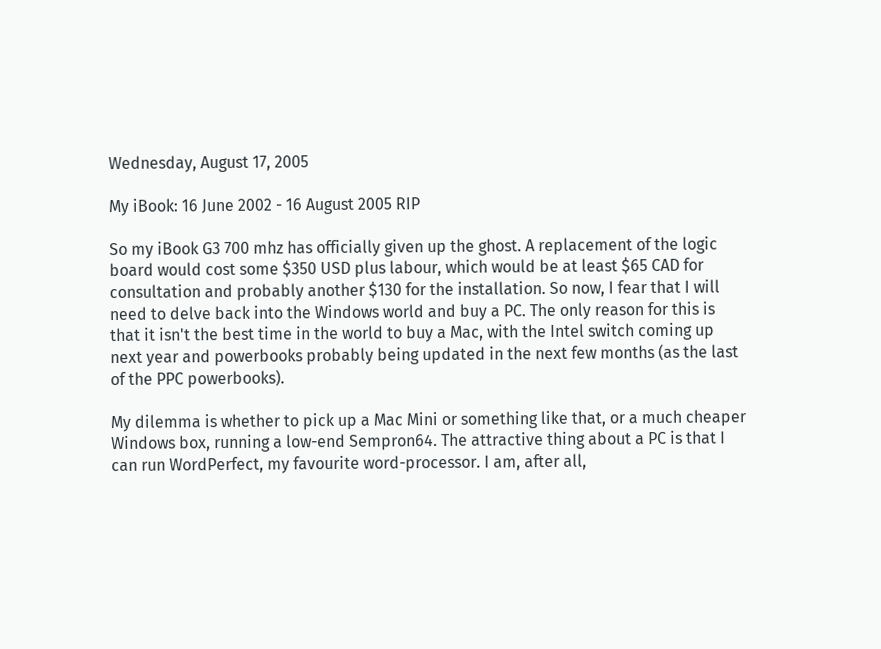Wednesday, August 17, 2005

My iBook: 16 June 2002 - 16 August 2005 RIP

So my iBook G3 700 mhz has officially given up the ghost. A replacement of the logic board would cost some $350 USD plus labour, which would be at least $65 CAD for consultation and probably another $130 for the installation. So now, I fear that I will need to delve back into the Windows world and buy a PC. The only reason for this is that it isn't the best time in the world to buy a Mac, with the Intel switch coming up next year and powerbooks probably being updated in the next few months (as the last of the PPC powerbooks).

My dilemma is whether to pick up a Mac Mini or something like that, or a much cheaper Windows box, running a low-end Sempron64. The attractive thing about a PC is that I can run WordPerfect, my favourite word-processor. I am, after all,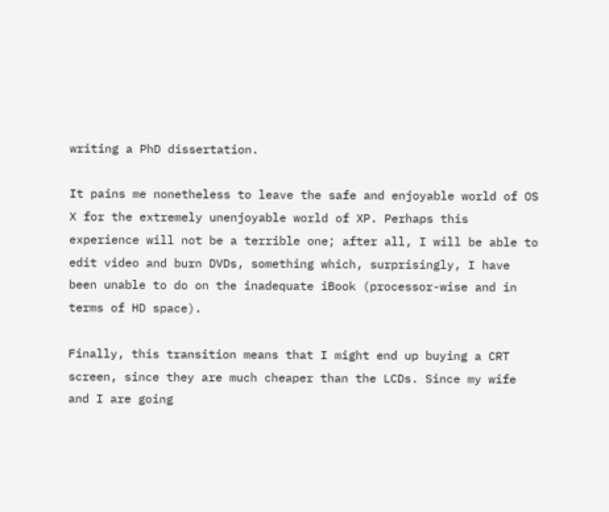writing a PhD dissertation.

It pains me nonetheless to leave the safe and enjoyable world of OS X for the extremely unenjoyable world of XP. Perhaps this experience will not be a terrible one; after all, I will be able to edit video and burn DVDs, something which, surprisingly, I have been unable to do on the inadequate iBook (processor-wise and in terms of HD space).

Finally, this transition means that I might end up buying a CRT screen, since they are much cheaper than the LCDs. Since my wife and I are going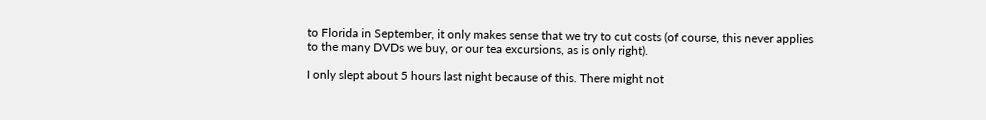to Florida in September, it only makes sense that we try to cut costs (of course, this never applies to the many DVDs we buy, or our tea excursions, as is only right).

I only slept about 5 hours last night because of this. There might not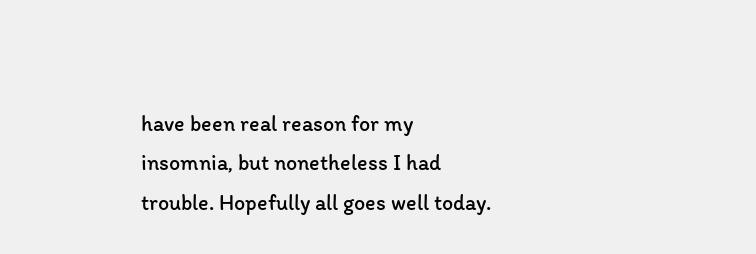have been real reason for my insomnia, but nonetheless I had trouble. Hopefully all goes well today.